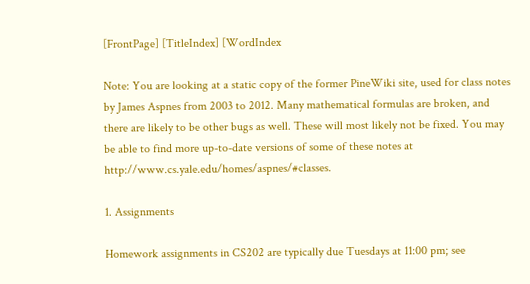[FrontPage] [TitleIndex] [WordIndex

Note: You are looking at a static copy of the former PineWiki site, used for class notes by James Aspnes from 2003 to 2012. Many mathematical formulas are broken, and there are likely to be other bugs as well. These will most likely not be fixed. You may be able to find more up-to-date versions of some of these notes at http://www.cs.yale.edu/homes/aspnes/#classes.

1. Assignments

Homework assignments in CS202 are typically due Tuesdays at 11:00 pm; see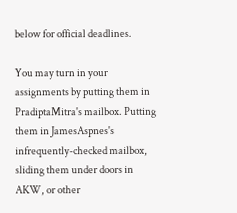below for official deadlines.

You may turn in your assignments by putting them in PradiptaMitra's mailbox. Putting them in JamesAspnes's infrequently-checked mailbox, sliding them under doors in AKW, or other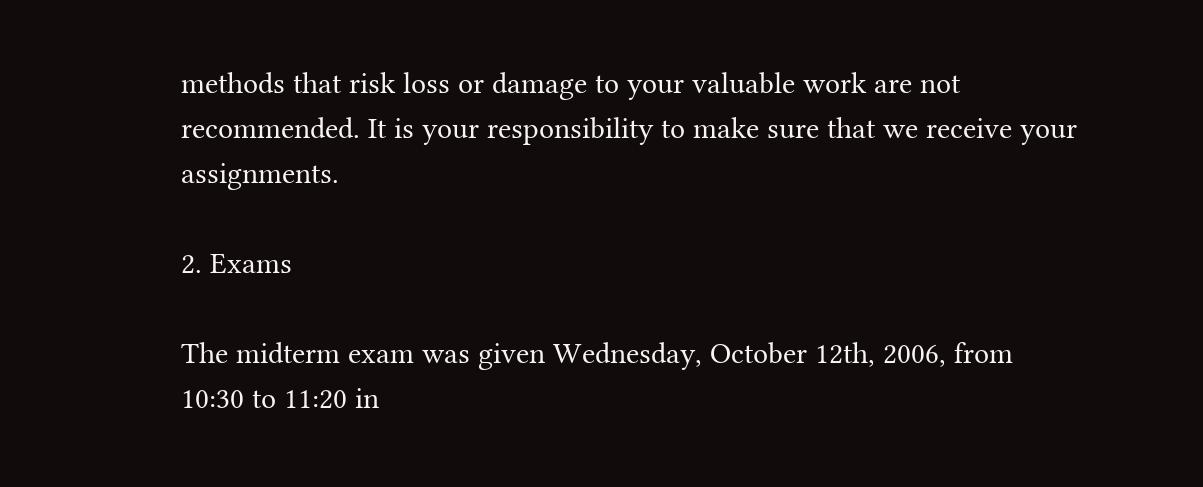methods that risk loss or damage to your valuable work are not recommended. It is your responsibility to make sure that we receive your assignments.

2. Exams

The midterm exam was given Wednesday, October 12th, 2006, from 10:30 to 11:20 in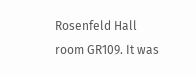Rosenfeld Hall room GR109. It was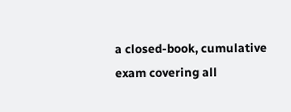a closed-book, cumulative exam covering all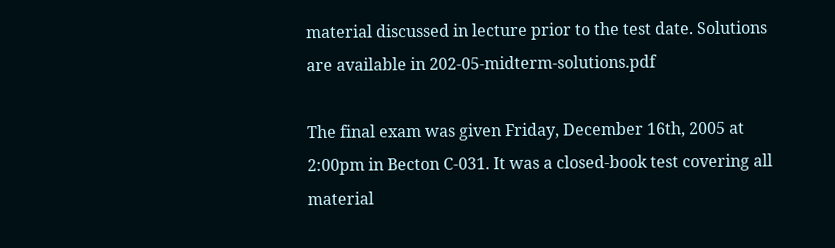material discussed in lecture prior to the test date. Solutions are available in 202-05-midterm-solutions.pdf

The final exam was given Friday, December 16th, 2005 at 2:00pm in Becton C-031. It was a closed-book test covering all material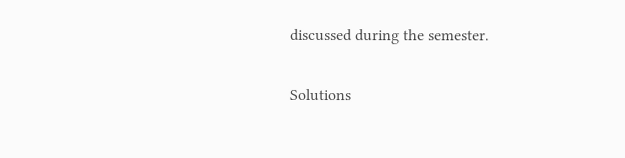discussed during the semester.

Solutions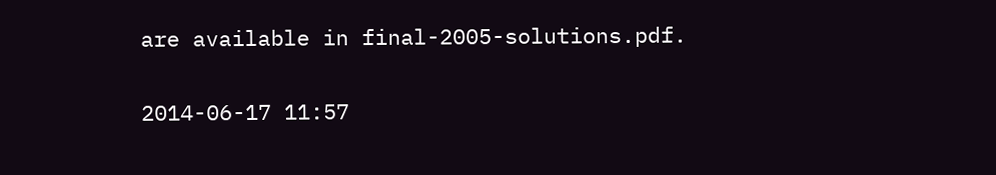are available in final-2005-solutions.pdf.

2014-06-17 11:57